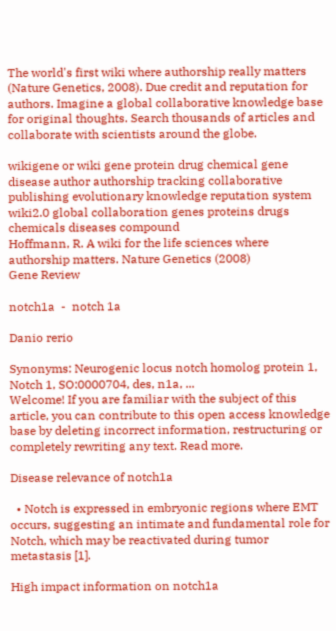The world's first wiki where authorship really matters (Nature Genetics, 2008). Due credit and reputation for authors. Imagine a global collaborative knowledge base for original thoughts. Search thousands of articles and collaborate with scientists around the globe.

wikigene or wiki gene protein drug chemical gene disease author authorship tracking collaborative publishing evolutionary knowledge reputation system wiki2.0 global collaboration genes proteins drugs chemicals diseases compound
Hoffmann, R. A wiki for the life sciences where authorship matters. Nature Genetics (2008)
Gene Review

notch1a  -  notch 1a

Danio rerio

Synonyms: Neurogenic locus notch homolog protein 1, Notch 1, SO:0000704, des, n1a, ...
Welcome! If you are familiar with the subject of this article, you can contribute to this open access knowledge base by deleting incorrect information, restructuring or completely rewriting any text. Read more.

Disease relevance of notch1a

  • Notch is expressed in embryonic regions where EMT occurs, suggesting an intimate and fundamental role for Notch, which may be reactivated during tumor metastasis [1].

High impact information on notch1a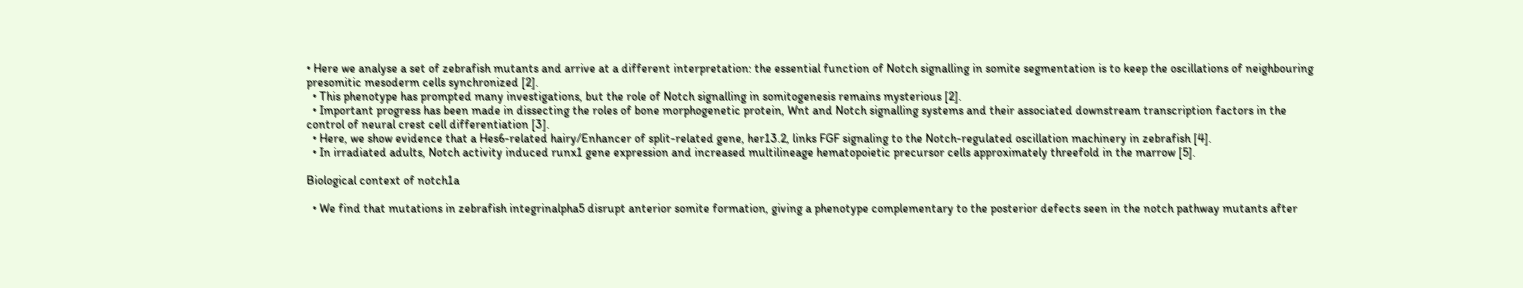• Here we analyse a set of zebrafish mutants and arrive at a different interpretation: the essential function of Notch signalling in somite segmentation is to keep the oscillations of neighbouring presomitic mesoderm cells synchronized [2].
  • This phenotype has prompted many investigations, but the role of Notch signalling in somitogenesis remains mysterious [2].
  • Important progress has been made in dissecting the roles of bone morphogenetic protein, Wnt and Notch signalling systems and their associated downstream transcription factors in the control of neural crest cell differentiation [3].
  • Here, we show evidence that a Hes6-related hairy/Enhancer of split-related gene, her13.2, links FGF signaling to the Notch-regulated oscillation machinery in zebrafish [4].
  • In irradiated adults, Notch activity induced runx1 gene expression and increased multilineage hematopoietic precursor cells approximately threefold in the marrow [5].

Biological context of notch1a

  • We find that mutations in zebrafish integrinalpha5 disrupt anterior somite formation, giving a phenotype complementary to the posterior defects seen in the notch pathway mutants after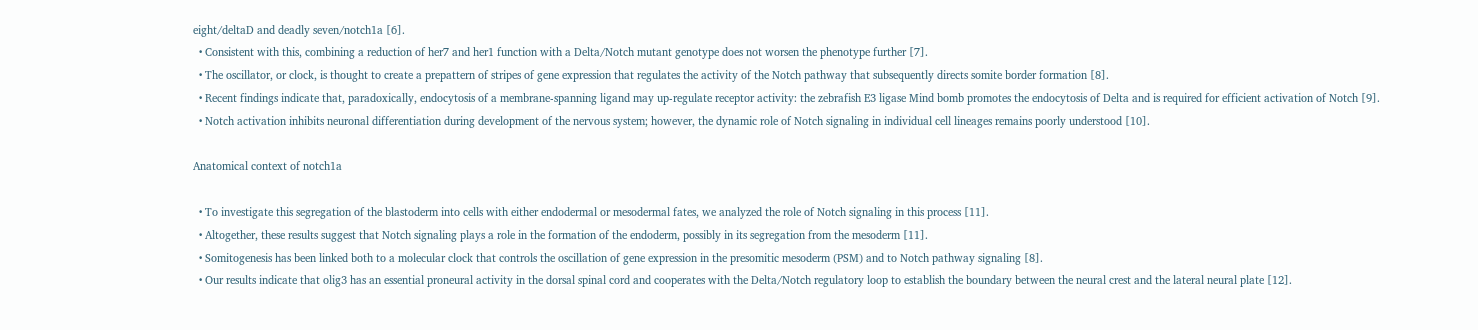eight/deltaD and deadly seven/notch1a [6].
  • Consistent with this, combining a reduction of her7 and her1 function with a Delta/Notch mutant genotype does not worsen the phenotype further [7].
  • The oscillator, or clock, is thought to create a prepattern of stripes of gene expression that regulates the activity of the Notch pathway that subsequently directs somite border formation [8].
  • Recent findings indicate that, paradoxically, endocytosis of a membrane-spanning ligand may up-regulate receptor activity: the zebrafish E3 ligase Mind bomb promotes the endocytosis of Delta and is required for efficient activation of Notch [9].
  • Notch activation inhibits neuronal differentiation during development of the nervous system; however, the dynamic role of Notch signaling in individual cell lineages remains poorly understood [10].

Anatomical context of notch1a

  • To investigate this segregation of the blastoderm into cells with either endodermal or mesodermal fates, we analyzed the role of Notch signaling in this process [11].
  • Altogether, these results suggest that Notch signaling plays a role in the formation of the endoderm, possibly in its segregation from the mesoderm [11].
  • Somitogenesis has been linked both to a molecular clock that controls the oscillation of gene expression in the presomitic mesoderm (PSM) and to Notch pathway signaling [8].
  • Our results indicate that olig3 has an essential proneural activity in the dorsal spinal cord and cooperates with the Delta/Notch regulatory loop to establish the boundary between the neural crest and the lateral neural plate [12].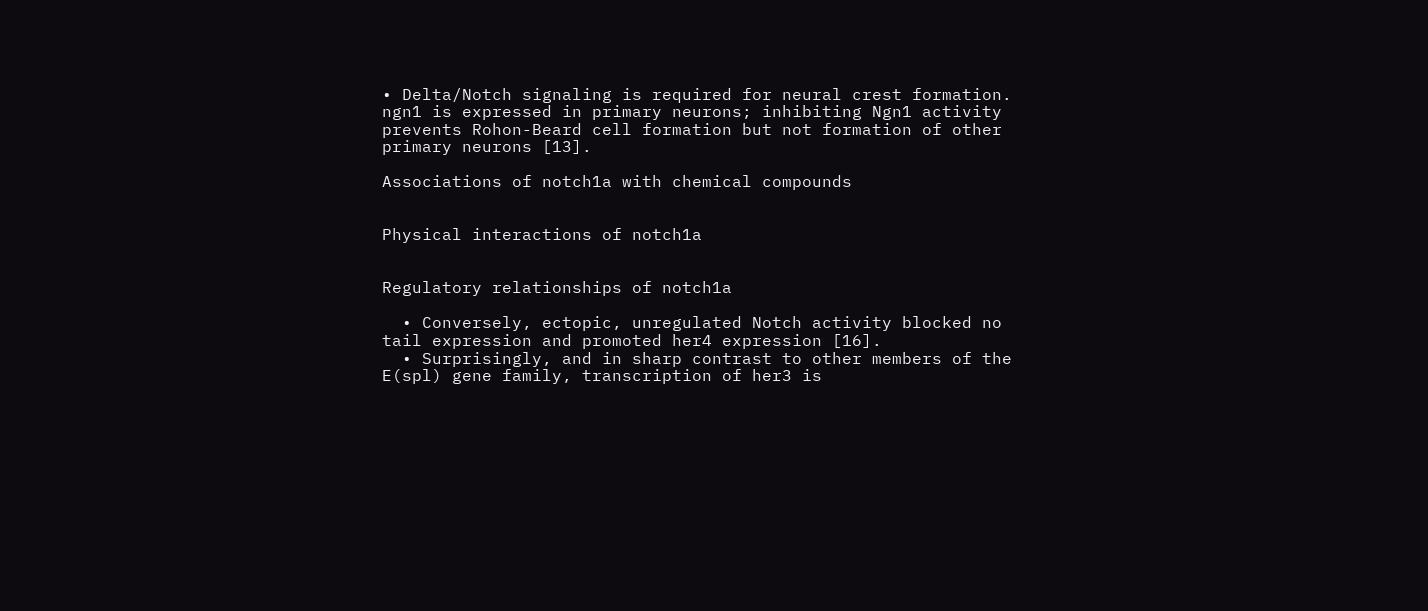• Delta/Notch signaling is required for neural crest formation. ngn1 is expressed in primary neurons; inhibiting Ngn1 activity prevents Rohon-Beard cell formation but not formation of other primary neurons [13].

Associations of notch1a with chemical compounds


Physical interactions of notch1a


Regulatory relationships of notch1a

  • Conversely, ectopic, unregulated Notch activity blocked no tail expression and promoted her4 expression [16].
  • Surprisingly, and in sharp contrast to other members of the E(spl) gene family, transcription of her3 is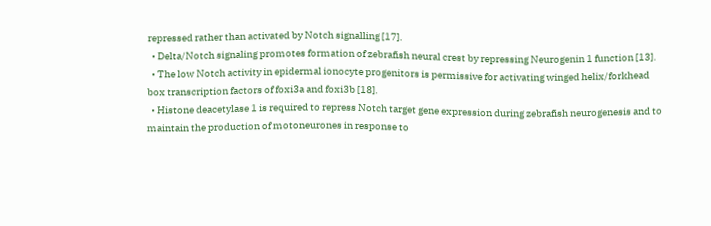repressed rather than activated by Notch signalling [17].
  • Delta/Notch signaling promotes formation of zebrafish neural crest by repressing Neurogenin 1 function [13].
  • The low Notch activity in epidermal ionocyte progenitors is permissive for activating winged helix/forkhead box transcription factors of foxi3a and foxi3b [18].
  • Histone deacetylase 1 is required to repress Notch target gene expression during zebrafish neurogenesis and to maintain the production of motoneurones in response to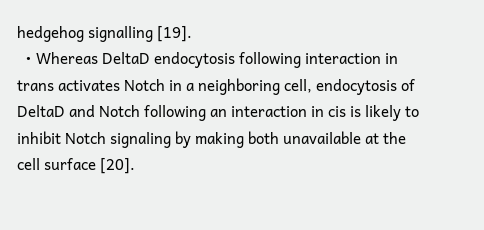hedgehog signalling [19].
  • Whereas DeltaD endocytosis following interaction in trans activates Notch in a neighboring cell, endocytosis of DeltaD and Notch following an interaction in cis is likely to inhibit Notch signaling by making both unavailable at the cell surface [20].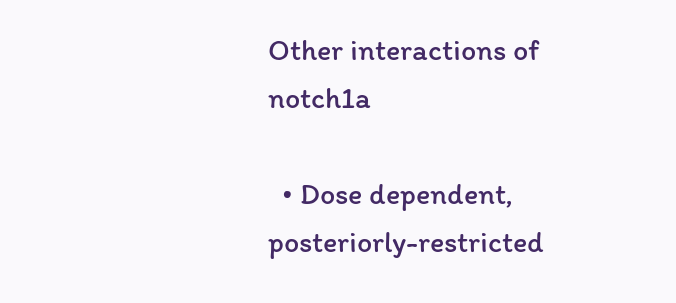Other interactions of notch1a

  • Dose dependent, posteriorly-restricted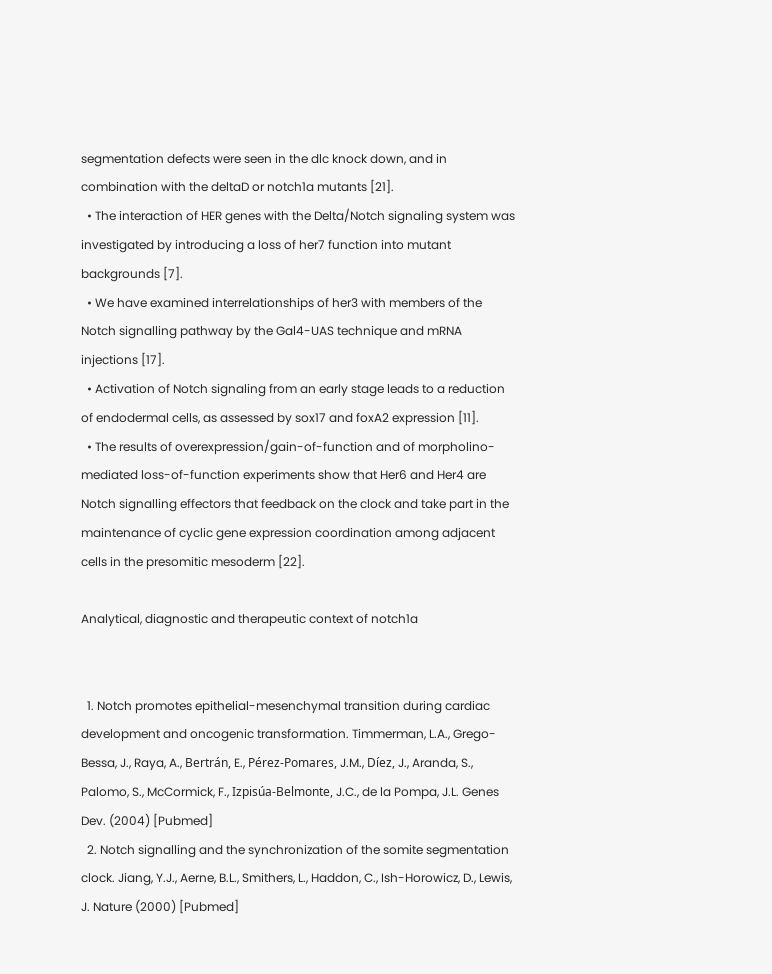segmentation defects were seen in the dlc knock down, and in combination with the deltaD or notch1a mutants [21].
  • The interaction of HER genes with the Delta/Notch signaling system was investigated by introducing a loss of her7 function into mutant backgrounds [7].
  • We have examined interrelationships of her3 with members of the Notch signalling pathway by the Gal4-UAS technique and mRNA injections [17].
  • Activation of Notch signaling from an early stage leads to a reduction of endodermal cells, as assessed by sox17 and foxA2 expression [11].
  • The results of overexpression/gain-of-function and of morpholino-mediated loss-of-function experiments show that Her6 and Her4 are Notch signalling effectors that feedback on the clock and take part in the maintenance of cyclic gene expression coordination among adjacent cells in the presomitic mesoderm [22].

Analytical, diagnostic and therapeutic context of notch1a


  1. Notch promotes epithelial-mesenchymal transition during cardiac development and oncogenic transformation. Timmerman, L.A., Grego-Bessa, J., Raya, A., Bertrán, E., Pérez-Pomares, J.M., Díez, J., Aranda, S., Palomo, S., McCormick, F., Izpisúa-Belmonte, J.C., de la Pompa, J.L. Genes Dev. (2004) [Pubmed]
  2. Notch signalling and the synchronization of the somite segmentation clock. Jiang, Y.J., Aerne, B.L., Smithers, L., Haddon, C., Ish-Horowicz, D., Lewis, J. Nature (2000) [Pubmed]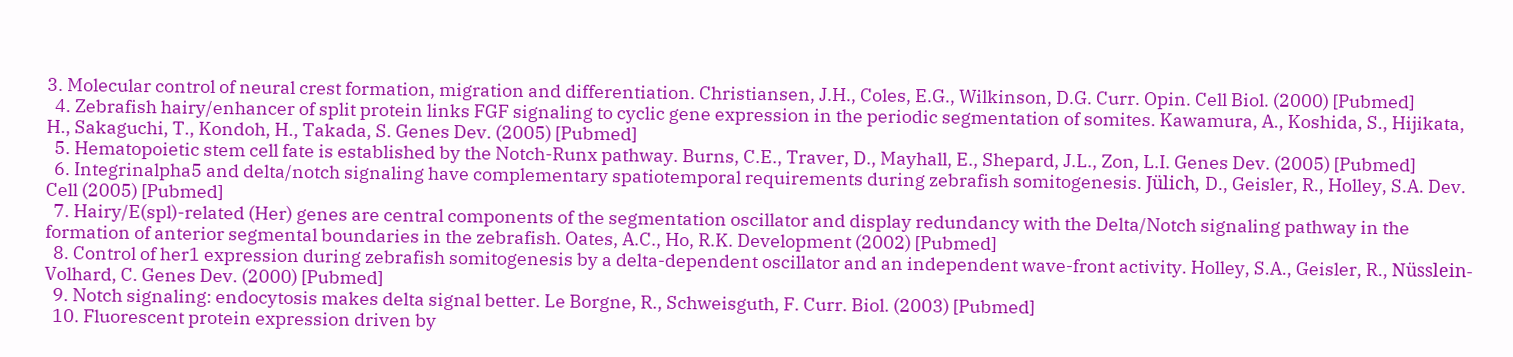3. Molecular control of neural crest formation, migration and differentiation. Christiansen, J.H., Coles, E.G., Wilkinson, D.G. Curr. Opin. Cell Biol. (2000) [Pubmed]
  4. Zebrafish hairy/enhancer of split protein links FGF signaling to cyclic gene expression in the periodic segmentation of somites. Kawamura, A., Koshida, S., Hijikata, H., Sakaguchi, T., Kondoh, H., Takada, S. Genes Dev. (2005) [Pubmed]
  5. Hematopoietic stem cell fate is established by the Notch-Runx pathway. Burns, C.E., Traver, D., Mayhall, E., Shepard, J.L., Zon, L.I. Genes Dev. (2005) [Pubmed]
  6. Integrinalpha5 and delta/notch signaling have complementary spatiotemporal requirements during zebrafish somitogenesis. Jülich, D., Geisler, R., Holley, S.A. Dev. Cell (2005) [Pubmed]
  7. Hairy/E(spl)-related (Her) genes are central components of the segmentation oscillator and display redundancy with the Delta/Notch signaling pathway in the formation of anterior segmental boundaries in the zebrafish. Oates, A.C., Ho, R.K. Development (2002) [Pubmed]
  8. Control of her1 expression during zebrafish somitogenesis by a delta-dependent oscillator and an independent wave-front activity. Holley, S.A., Geisler, R., Nüsslein-Volhard, C. Genes Dev. (2000) [Pubmed]
  9. Notch signaling: endocytosis makes delta signal better. Le Borgne, R., Schweisguth, F. Curr. Biol. (2003) [Pubmed]
  10. Fluorescent protein expression driven by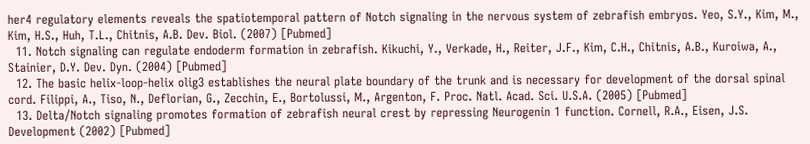her4 regulatory elements reveals the spatiotemporal pattern of Notch signaling in the nervous system of zebrafish embryos. Yeo, S.Y., Kim, M., Kim, H.S., Huh, T.L., Chitnis, A.B. Dev. Biol. (2007) [Pubmed]
  11. Notch signaling can regulate endoderm formation in zebrafish. Kikuchi, Y., Verkade, H., Reiter, J.F., Kim, C.H., Chitnis, A.B., Kuroiwa, A., Stainier, D.Y. Dev. Dyn. (2004) [Pubmed]
  12. The basic helix-loop-helix olig3 establishes the neural plate boundary of the trunk and is necessary for development of the dorsal spinal cord. Filippi, A., Tiso, N., Deflorian, G., Zecchin, E., Bortolussi, M., Argenton, F. Proc. Natl. Acad. Sci. U.S.A. (2005) [Pubmed]
  13. Delta/Notch signaling promotes formation of zebrafish neural crest by repressing Neurogenin 1 function. Cornell, R.A., Eisen, J.S. Development (2002) [Pubmed]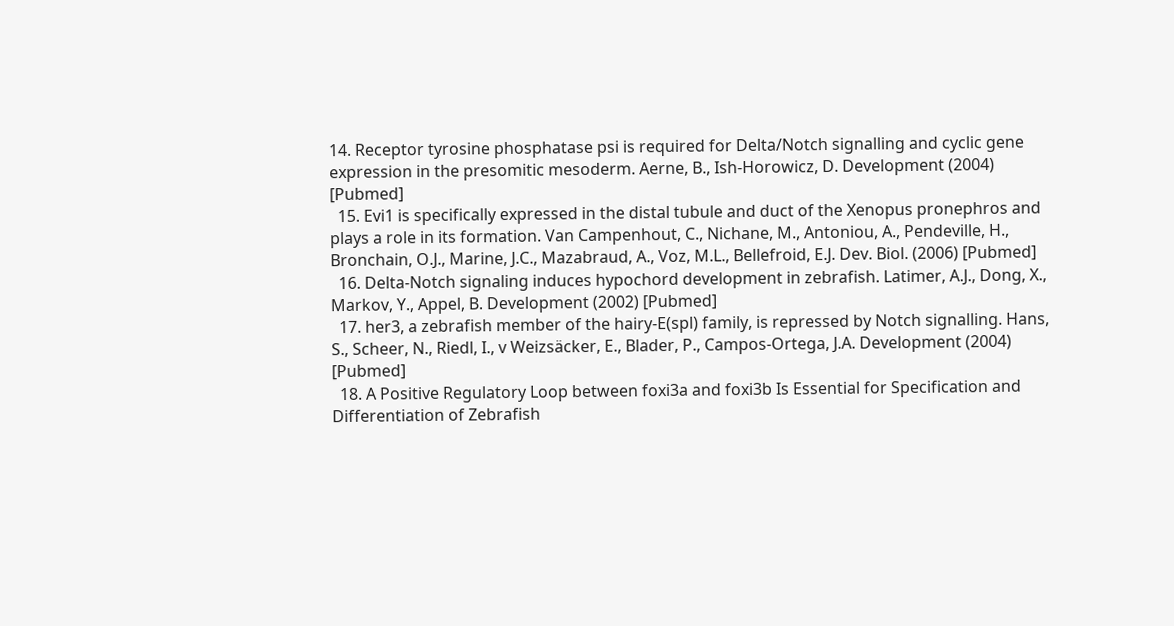14. Receptor tyrosine phosphatase psi is required for Delta/Notch signalling and cyclic gene expression in the presomitic mesoderm. Aerne, B., Ish-Horowicz, D. Development (2004) [Pubmed]
  15. Evi1 is specifically expressed in the distal tubule and duct of the Xenopus pronephros and plays a role in its formation. Van Campenhout, C., Nichane, M., Antoniou, A., Pendeville, H., Bronchain, O.J., Marine, J.C., Mazabraud, A., Voz, M.L., Bellefroid, E.J. Dev. Biol. (2006) [Pubmed]
  16. Delta-Notch signaling induces hypochord development in zebrafish. Latimer, A.J., Dong, X., Markov, Y., Appel, B. Development (2002) [Pubmed]
  17. her3, a zebrafish member of the hairy-E(spl) family, is repressed by Notch signalling. Hans, S., Scheer, N., Riedl, I., v Weizsäcker, E., Blader, P., Campos-Ortega, J.A. Development (2004) [Pubmed]
  18. A Positive Regulatory Loop between foxi3a and foxi3b Is Essential for Specification and Differentiation of Zebrafish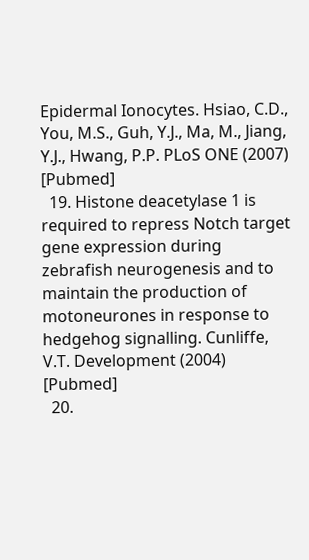Epidermal Ionocytes. Hsiao, C.D., You, M.S., Guh, Y.J., Ma, M., Jiang, Y.J., Hwang, P.P. PLoS ONE (2007) [Pubmed]
  19. Histone deacetylase 1 is required to repress Notch target gene expression during zebrafish neurogenesis and to maintain the production of motoneurones in response to hedgehog signalling. Cunliffe, V.T. Development (2004) [Pubmed]
  20.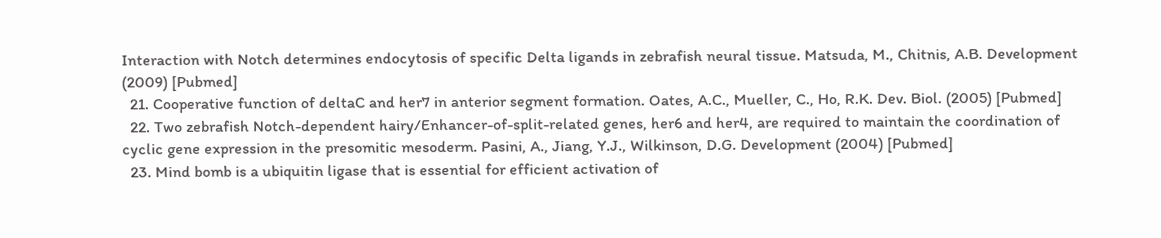Interaction with Notch determines endocytosis of specific Delta ligands in zebrafish neural tissue. Matsuda, M., Chitnis, A.B. Development (2009) [Pubmed]
  21. Cooperative function of deltaC and her7 in anterior segment formation. Oates, A.C., Mueller, C., Ho, R.K. Dev. Biol. (2005) [Pubmed]
  22. Two zebrafish Notch-dependent hairy/Enhancer-of-split-related genes, her6 and her4, are required to maintain the coordination of cyclic gene expression in the presomitic mesoderm. Pasini, A., Jiang, Y.J., Wilkinson, D.G. Development (2004) [Pubmed]
  23. Mind bomb is a ubiquitin ligase that is essential for efficient activation of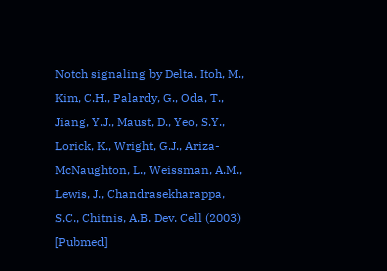Notch signaling by Delta. Itoh, M., Kim, C.H., Palardy, G., Oda, T., Jiang, Y.J., Maust, D., Yeo, S.Y., Lorick, K., Wright, G.J., Ariza-McNaughton, L., Weissman, A.M., Lewis, J., Chandrasekharappa, S.C., Chitnis, A.B. Dev. Cell (2003) [Pubmed]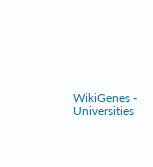WikiGenes - Universities